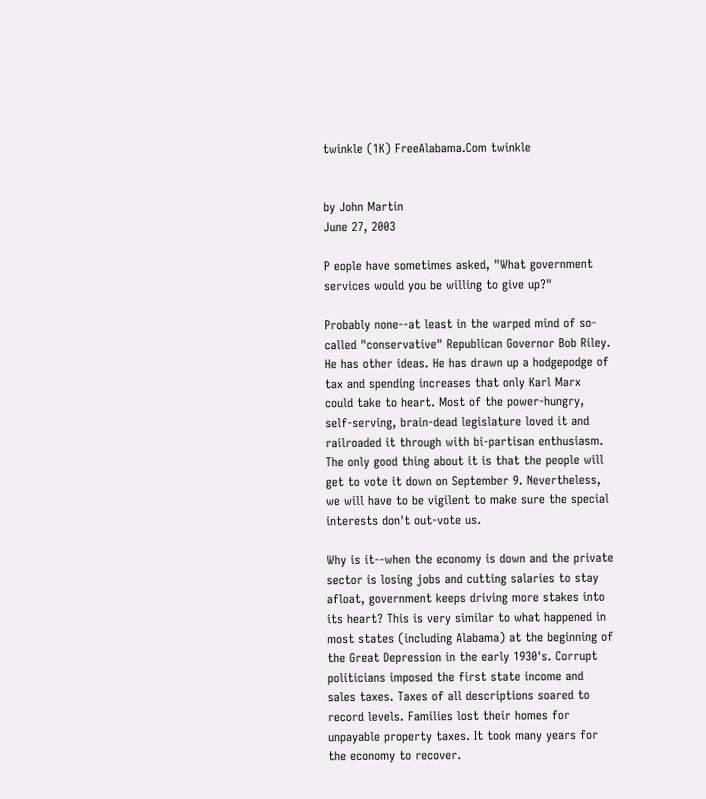twinkle (1K) FreeAlabama.Com twinkle


by John Martin
June 27, 2003

P eople have sometimes asked, "What government services would you be willing to give up?"

Probably none--at least in the warped mind of so-called "conservative" Republican Governor Bob Riley. He has other ideas. He has drawn up a hodgepodge of tax and spending increases that only Karl Marx could take to heart. Most of the power-hungry, self-serving, brain-dead legislature loved it and railroaded it through with bi-partisan enthusiasm. The only good thing about it is that the people will get to vote it down on September 9. Nevertheless, we will have to be vigilent to make sure the special interests don't out-vote us.

Why is it--when the economy is down and the private sector is losing jobs and cutting salaries to stay afloat, government keeps driving more stakes into its heart? This is very similar to what happened in most states (including Alabama) at the beginning of the Great Depression in the early 1930's. Corrupt politicians imposed the first state income and sales taxes. Taxes of all descriptions soared to record levels. Families lost their homes for unpayable property taxes. It took many years for the economy to recover.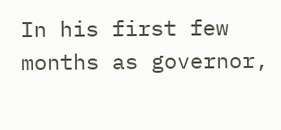In his first few months as governor,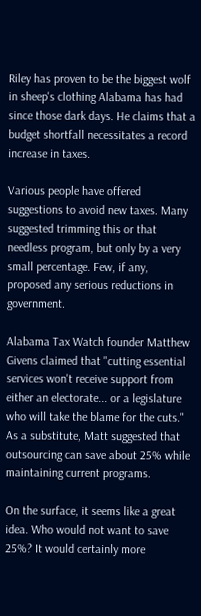Riley has proven to be the biggest wolf in sheep's clothing Alabama has had since those dark days. He claims that a budget shortfall necessitates a record increase in taxes.

Various people have offered suggestions to avoid new taxes. Many suggested trimming this or that needless program, but only by a very small percentage. Few, if any, proposed any serious reductions in government.

Alabama Tax Watch founder Matthew Givens claimed that "cutting essential services won't receive support from either an electorate... or a legislature who will take the blame for the cuts." As a substitute, Matt suggested that outsourcing can save about 25% while maintaining current programs.

On the surface, it seems like a great idea. Who would not want to save 25%? It would certainly more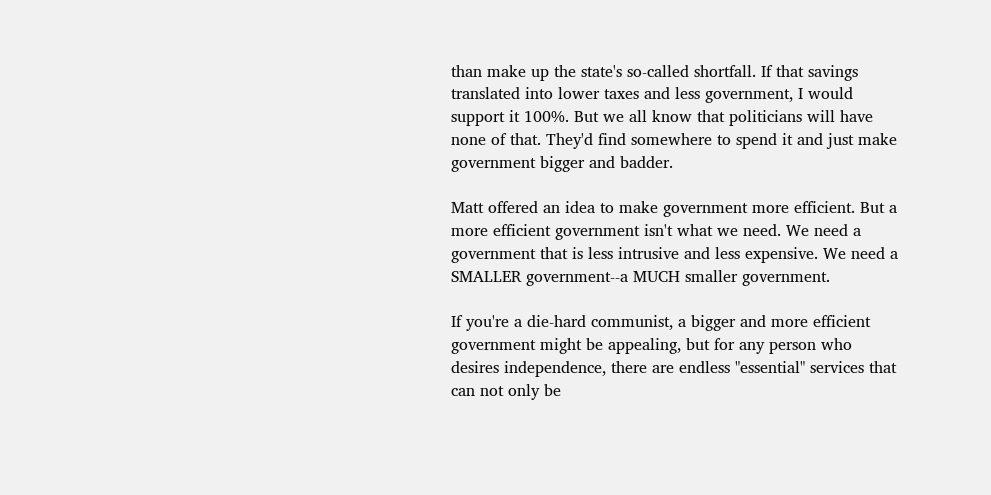than make up the state's so-called shortfall. If that savings translated into lower taxes and less government, I would support it 100%. But we all know that politicians will have none of that. They'd find somewhere to spend it and just make government bigger and badder.

Matt offered an idea to make government more efficient. But a more efficient government isn't what we need. We need a government that is less intrusive and less expensive. We need a SMALLER government--a MUCH smaller government.

If you're a die-hard communist, a bigger and more efficient government might be appealing, but for any person who desires independence, there are endless "essential" services that can not only be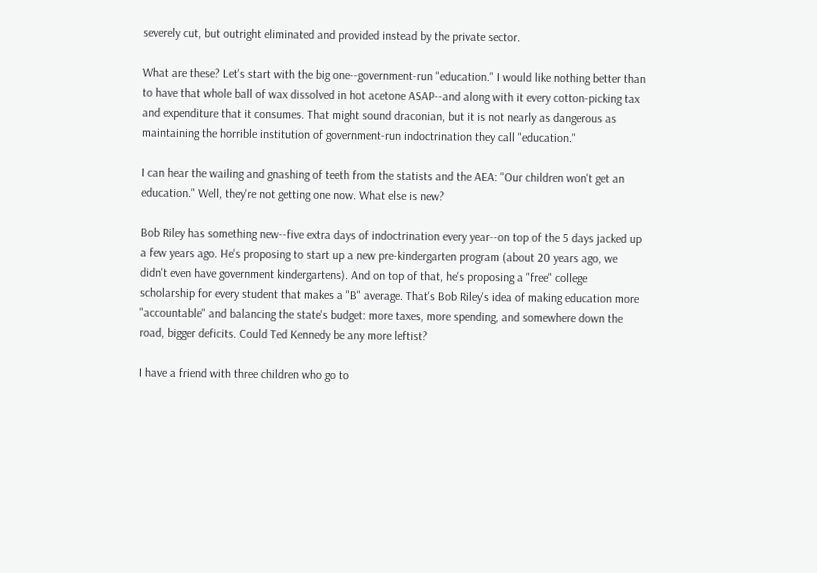severely cut, but outright eliminated and provided instead by the private sector.

What are these? Let's start with the big one--government-run "education." I would like nothing better than to have that whole ball of wax dissolved in hot acetone ASAP--and along with it every cotton-picking tax and expenditure that it consumes. That might sound draconian, but it is not nearly as dangerous as maintaining the horrible institution of government-run indoctrination they call "education."

I can hear the wailing and gnashing of teeth from the statists and the AEA: "Our children won't get an education." Well, they're not getting one now. What else is new?

Bob Riley has something new--five extra days of indoctrination every year--on top of the 5 days jacked up a few years ago. He's proposing to start up a new pre-kindergarten program (about 20 years ago, we didn't even have government kindergartens). And on top of that, he's proposing a "free" college scholarship for every student that makes a "B" average. That's Bob Riley's idea of making education more "accountable" and balancing the state's budget: more taxes, more spending, and somewhere down the road, bigger deficits. Could Ted Kennedy be any more leftist?

I have a friend with three children who go to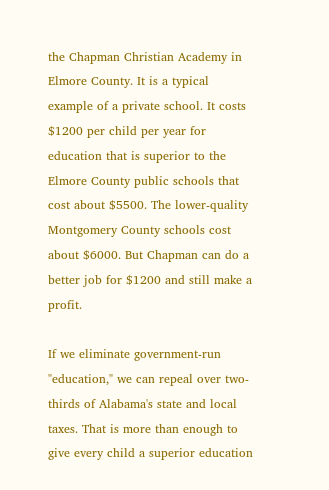the Chapman Christian Academy in Elmore County. It is a typical example of a private school. It costs $1200 per child per year for education that is superior to the Elmore County public schools that cost about $5500. The lower-quality Montgomery County schools cost about $6000. But Chapman can do a better job for $1200 and still make a profit.

If we eliminate government-run "education," we can repeal over two-thirds of Alabama's state and local taxes. That is more than enough to give every child a superior education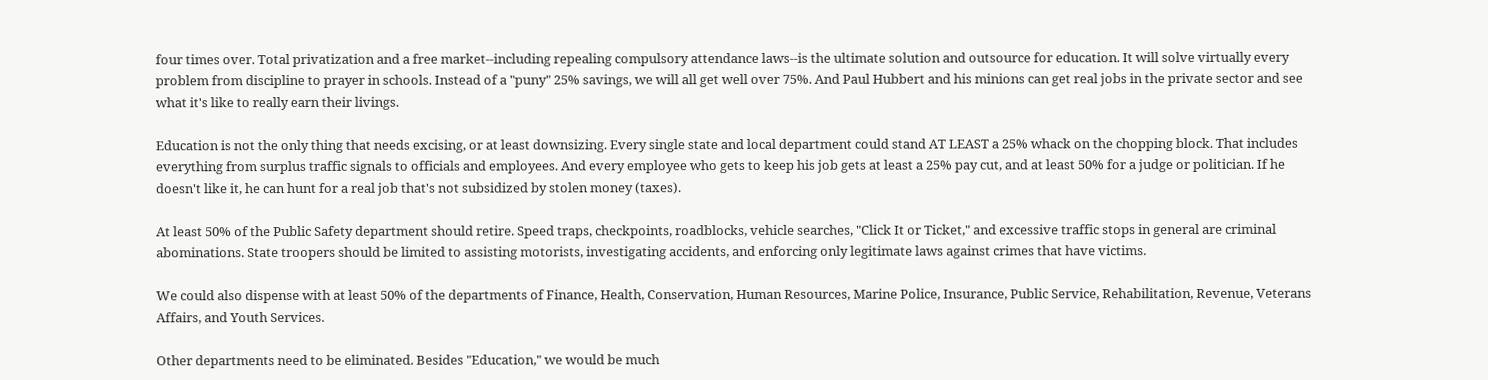four times over. Total privatization and a free market--including repealing compulsory attendance laws--is the ultimate solution and outsource for education. It will solve virtually every problem from discipline to prayer in schools. Instead of a "puny" 25% savings, we will all get well over 75%. And Paul Hubbert and his minions can get real jobs in the private sector and see what it's like to really earn their livings.

Education is not the only thing that needs excising, or at least downsizing. Every single state and local department could stand AT LEAST a 25% whack on the chopping block. That includes everything from surplus traffic signals to officials and employees. And every employee who gets to keep his job gets at least a 25% pay cut, and at least 50% for a judge or politician. If he doesn't like it, he can hunt for a real job that's not subsidized by stolen money (taxes).

At least 50% of the Public Safety department should retire. Speed traps, checkpoints, roadblocks, vehicle searches, "Click It or Ticket," and excessive traffic stops in general are criminal abominations. State troopers should be limited to assisting motorists, investigating accidents, and enforcing only legitimate laws against crimes that have victims.

We could also dispense with at least 50% of the departments of Finance, Health, Conservation, Human Resources, Marine Police, Insurance, Public Service, Rehabilitation, Revenue, Veterans Affairs, and Youth Services.

Other departments need to be eliminated. Besides "Education," we would be much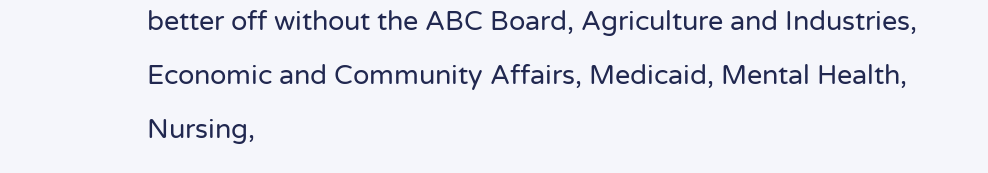better off without the ABC Board, Agriculture and Industries, Economic and Community Affairs, Medicaid, Mental Health, Nursing,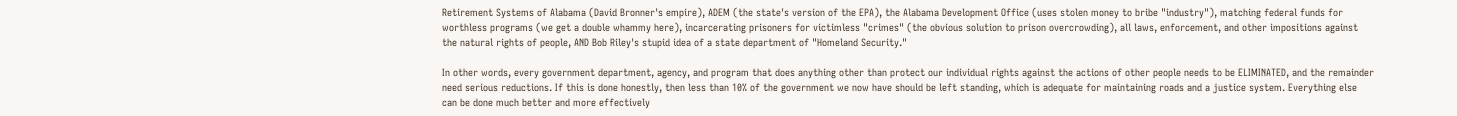Retirement Systems of Alabama (David Bronner's empire), ADEM (the state's version of the EPA), the Alabama Development Office (uses stolen money to bribe "industry"), matching federal funds for worthless programs (we get a double whammy here), incarcerating prisoners for victimless "crimes" (the obvious solution to prison overcrowding), all laws, enforcement, and other impositions against the natural rights of people, AND Bob Riley's stupid idea of a state department of "Homeland Security."

In other words, every government department, agency, and program that does anything other than protect our individual rights against the actions of other people needs to be ELIMINATED, and the remainder need serious reductions. If this is done honestly, then less than 10% of the government we now have should be left standing, which is adequate for maintaining roads and a justice system. Everything else can be done much better and more effectively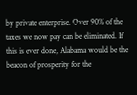by private enterprise. Over 90% of the taxes we now pay can be eliminated. If this is ever done, Alabama would be the beacon of prosperity for the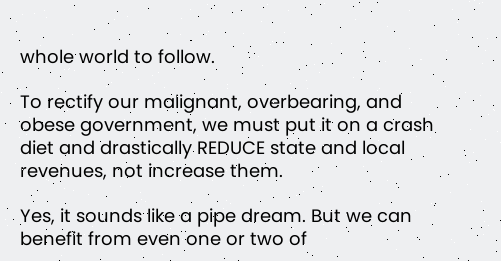whole world to follow.

To rectify our malignant, overbearing, and obese government, we must put it on a crash diet and drastically REDUCE state and local revenues, not increase them.

Yes, it sounds like a pipe dream. But we can benefit from even one or two of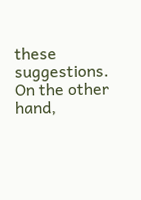these suggestions. On the other hand,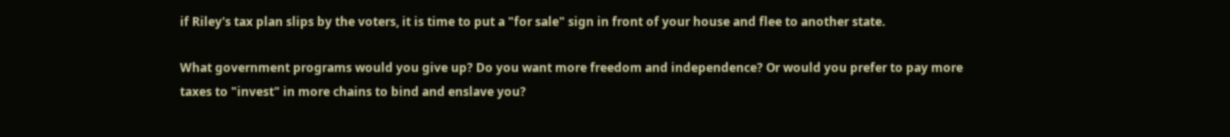if Riley's tax plan slips by the voters, it is time to put a "for sale" sign in front of your house and flee to another state.

What government programs would you give up? Do you want more freedom and independence? Or would you prefer to pay more taxes to "invest" in more chains to bind and enslave you?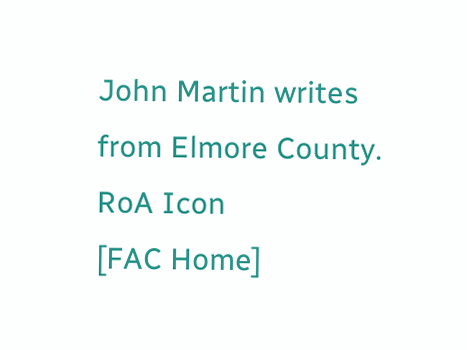John Martin writes from Elmore County.
RoA Icon
[FAC Home]